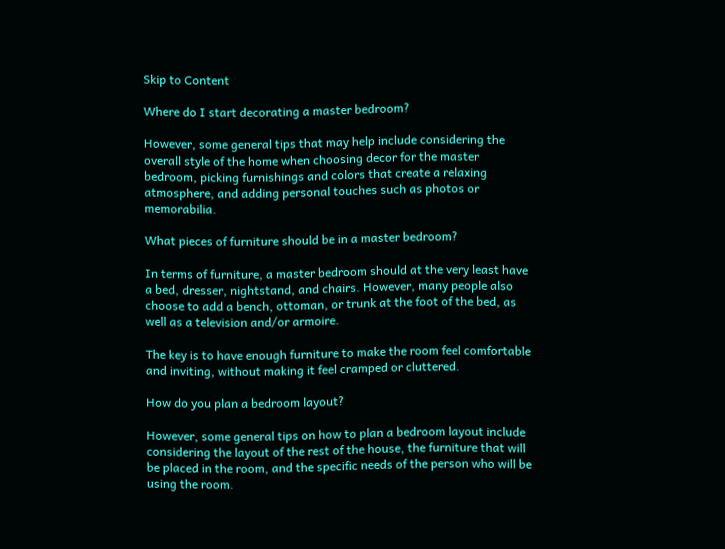Skip to Content

Where do I start decorating a master bedroom?

However, some general tips that may help include considering the overall style of the home when choosing decor for the master bedroom, picking furnishings and colors that create a relaxing atmosphere, and adding personal touches such as photos or memorabilia.

What pieces of furniture should be in a master bedroom?

In terms of furniture, a master bedroom should at the very least have a bed, dresser, nightstand, and chairs. However, many people also choose to add a bench, ottoman, or trunk at the foot of the bed, as well as a television and/or armoire.

The key is to have enough furniture to make the room feel comfortable and inviting, without making it feel cramped or cluttered.

How do you plan a bedroom layout?

However, some general tips on how to plan a bedroom layout include considering the layout of the rest of the house, the furniture that will be placed in the room, and the specific needs of the person who will be using the room.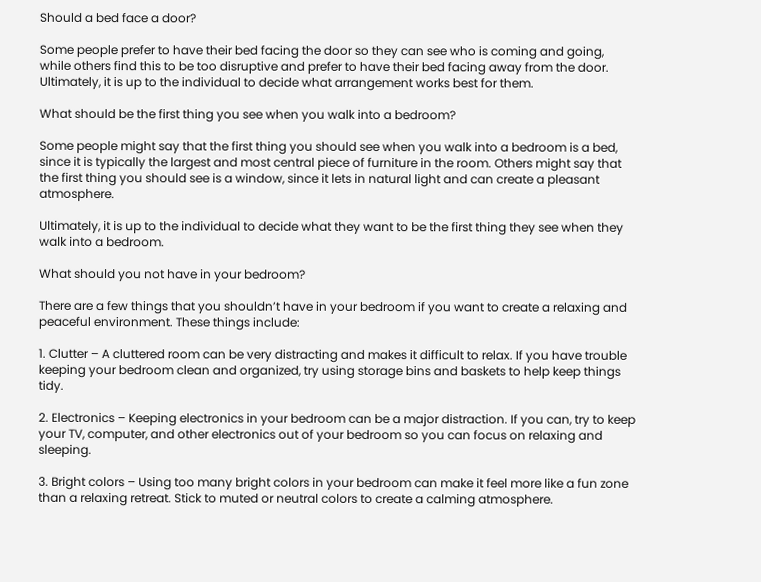Should a bed face a door?

Some people prefer to have their bed facing the door so they can see who is coming and going, while others find this to be too disruptive and prefer to have their bed facing away from the door. Ultimately, it is up to the individual to decide what arrangement works best for them.

What should be the first thing you see when you walk into a bedroom?

Some people might say that the first thing you should see when you walk into a bedroom is a bed, since it is typically the largest and most central piece of furniture in the room. Others might say that the first thing you should see is a window, since it lets in natural light and can create a pleasant atmosphere.

Ultimately, it is up to the individual to decide what they want to be the first thing they see when they walk into a bedroom.

What should you not have in your bedroom?

There are a few things that you shouldn’t have in your bedroom if you want to create a relaxing and peaceful environment. These things include:

1. Clutter – A cluttered room can be very distracting and makes it difficult to relax. If you have trouble keeping your bedroom clean and organized, try using storage bins and baskets to help keep things tidy.

2. Electronics – Keeping electronics in your bedroom can be a major distraction. If you can, try to keep your TV, computer, and other electronics out of your bedroom so you can focus on relaxing and sleeping.

3. Bright colors – Using too many bright colors in your bedroom can make it feel more like a fun zone than a relaxing retreat. Stick to muted or neutral colors to create a calming atmosphere.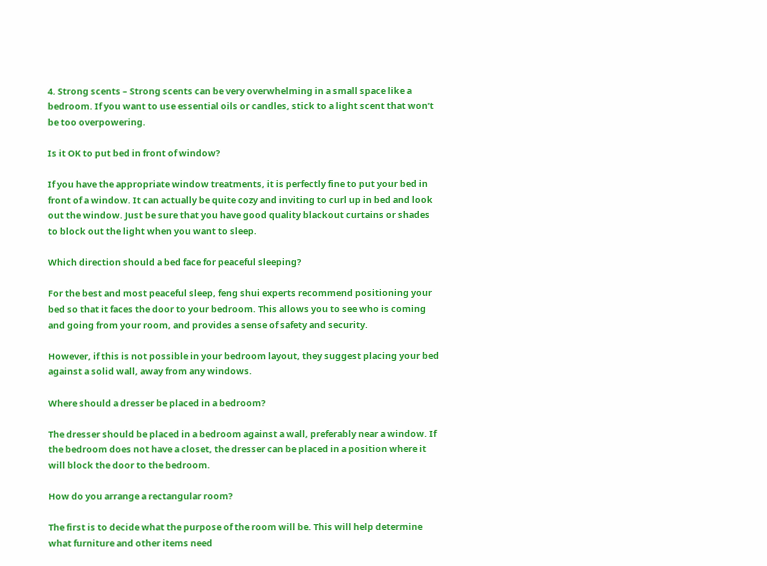4. Strong scents – Strong scents can be very overwhelming in a small space like a bedroom. If you want to use essential oils or candles, stick to a light scent that won’t be too overpowering.

Is it OK to put bed in front of window?

If you have the appropriate window treatments, it is perfectly fine to put your bed in front of a window. It can actually be quite cozy and inviting to curl up in bed and look out the window. Just be sure that you have good quality blackout curtains or shades to block out the light when you want to sleep.

Which direction should a bed face for peaceful sleeping?

For the best and most peaceful sleep, feng shui experts recommend positioning your bed so that it faces the door to your bedroom. This allows you to see who is coming and going from your room, and provides a sense of safety and security.

However, if this is not possible in your bedroom layout, they suggest placing your bed against a solid wall, away from any windows.

Where should a dresser be placed in a bedroom?

The dresser should be placed in a bedroom against a wall, preferably near a window. If the bedroom does not have a closet, the dresser can be placed in a position where it will block the door to the bedroom.

How do you arrange a rectangular room?

The first is to decide what the purpose of the room will be. This will help determine what furniture and other items need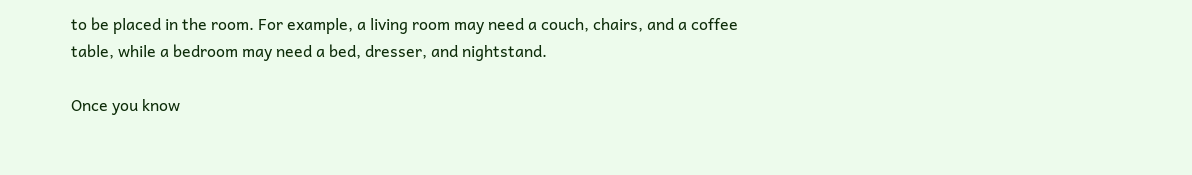to be placed in the room. For example, a living room may need a couch, chairs, and a coffee table, while a bedroom may need a bed, dresser, and nightstand.

Once you know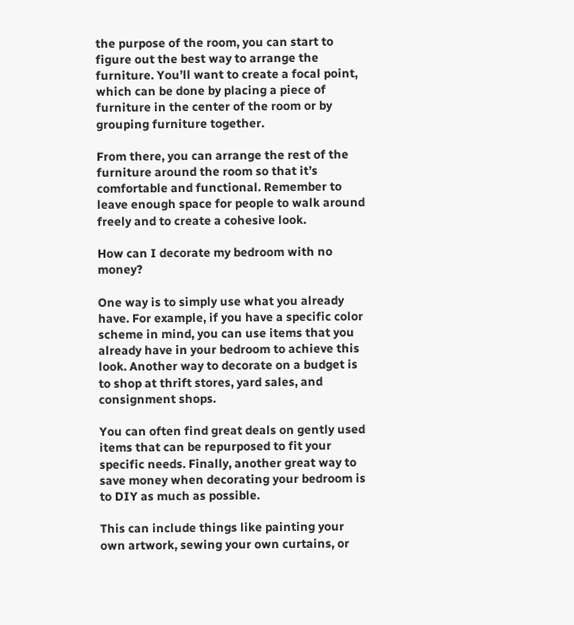the purpose of the room, you can start to figure out the best way to arrange the furniture. You’ll want to create a focal point, which can be done by placing a piece of furniture in the center of the room or by grouping furniture together.

From there, you can arrange the rest of the furniture around the room so that it’s comfortable and functional. Remember to leave enough space for people to walk around freely and to create a cohesive look.

How can I decorate my bedroom with no money?

One way is to simply use what you already have. For example, if you have a specific color scheme in mind, you can use items that you already have in your bedroom to achieve this look. Another way to decorate on a budget is to shop at thrift stores, yard sales, and consignment shops.

You can often find great deals on gently used items that can be repurposed to fit your specific needs. Finally, another great way to save money when decorating your bedroom is to DIY as much as possible.

This can include things like painting your own artwork, sewing your own curtains, or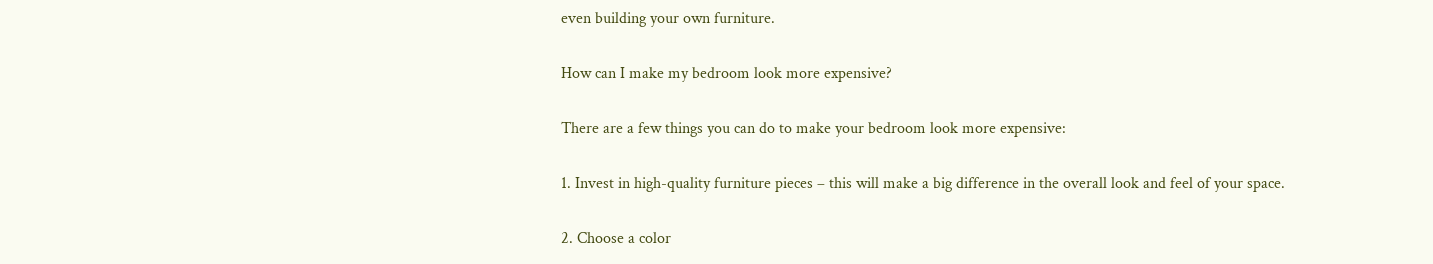even building your own furniture.

How can I make my bedroom look more expensive?

There are a few things you can do to make your bedroom look more expensive:

1. Invest in high-quality furniture pieces – this will make a big difference in the overall look and feel of your space.

2. Choose a color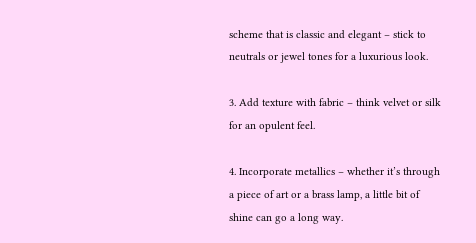scheme that is classic and elegant – stick to neutrals or jewel tones for a luxurious look.

3. Add texture with fabric – think velvet or silk for an opulent feel.

4. Incorporate metallics – whether it’s through a piece of art or a brass lamp, a little bit of shine can go a long way.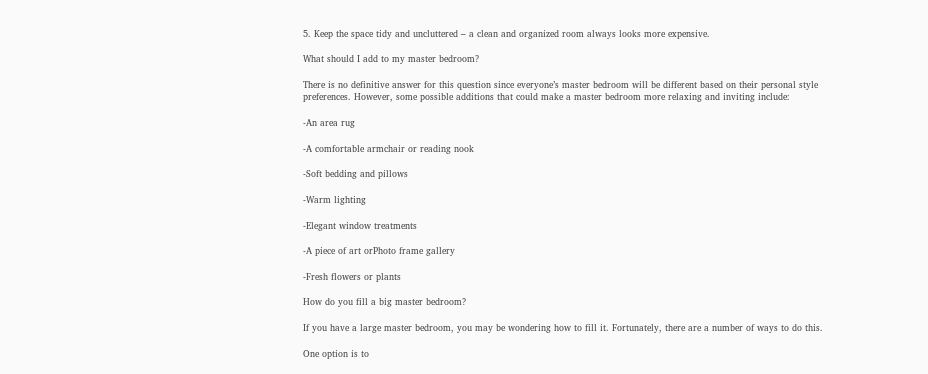5. Keep the space tidy and uncluttered – a clean and organized room always looks more expensive.

What should I add to my master bedroom?

There is no definitive answer for this question since everyone’s master bedroom will be different based on their personal style preferences. However, some possible additions that could make a master bedroom more relaxing and inviting include:

-An area rug

-A comfortable armchair or reading nook

-Soft bedding and pillows

-Warm lighting

-Elegant window treatments

-A piece of art orPhoto frame gallery

-Fresh flowers or plants

How do you fill a big master bedroom?

If you have a large master bedroom, you may be wondering how to fill it. Fortunately, there are a number of ways to do this.

One option is to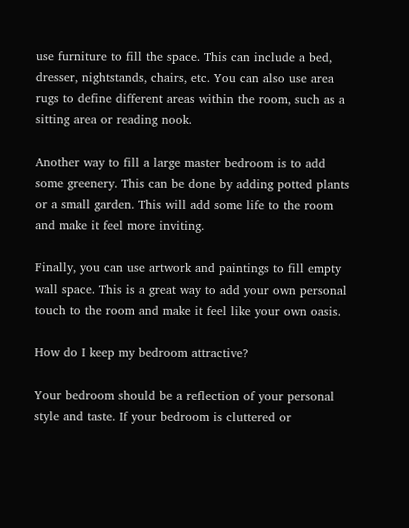use furniture to fill the space. This can include a bed, dresser, nightstands, chairs, etc. You can also use area rugs to define different areas within the room, such as a sitting area or reading nook.

Another way to fill a large master bedroom is to add some greenery. This can be done by adding potted plants or a small garden. This will add some life to the room and make it feel more inviting.

Finally, you can use artwork and paintings to fill empty wall space. This is a great way to add your own personal touch to the room and make it feel like your own oasis.

How do I keep my bedroom attractive?

Your bedroom should be a reflection of your personal style and taste. If your bedroom is cluttered or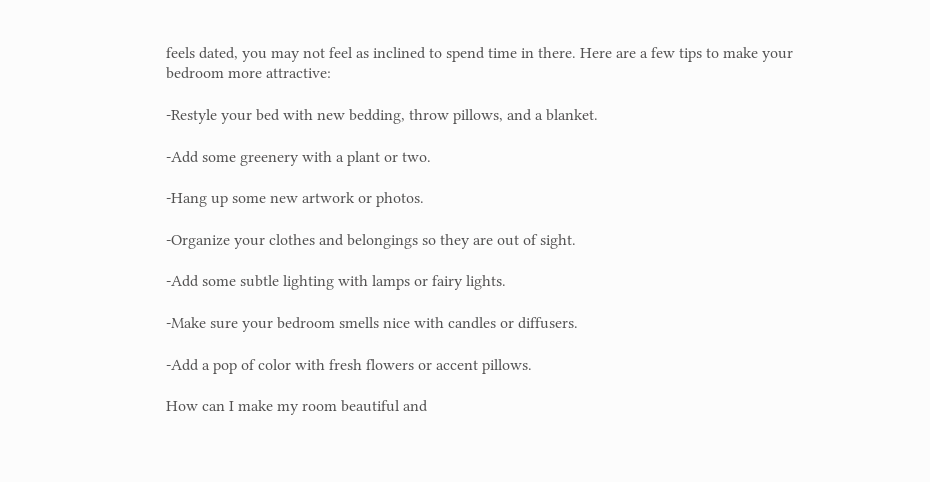feels dated, you may not feel as inclined to spend time in there. Here are a few tips to make your bedroom more attractive:

-Restyle your bed with new bedding, throw pillows, and a blanket.

-Add some greenery with a plant or two.

-Hang up some new artwork or photos.

-Organize your clothes and belongings so they are out of sight.

-Add some subtle lighting with lamps or fairy lights.

-Make sure your bedroom smells nice with candles or diffusers.

-Add a pop of color with fresh flowers or accent pillows.

How can I make my room beautiful and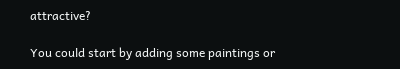attractive?

You could start by adding some paintings or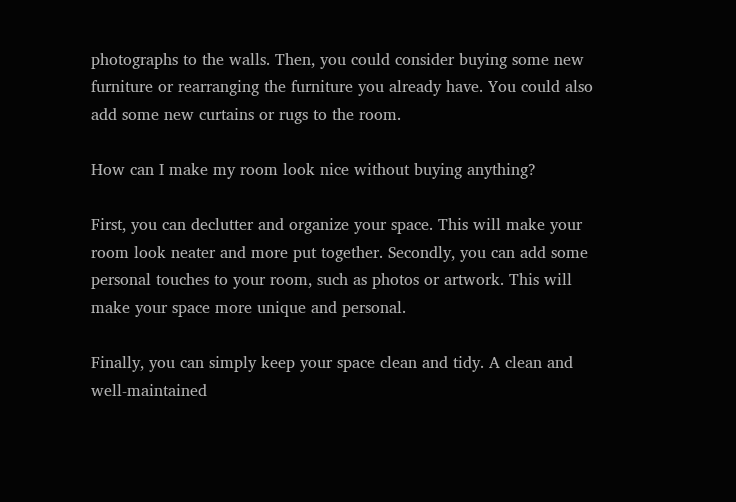photographs to the walls. Then, you could consider buying some new furniture or rearranging the furniture you already have. You could also add some new curtains or rugs to the room.

How can I make my room look nice without buying anything?

First, you can declutter and organize your space. This will make your room look neater and more put together. Secondly, you can add some personal touches to your room, such as photos or artwork. This will make your space more unique and personal.

Finally, you can simply keep your space clean and tidy. A clean and well-maintained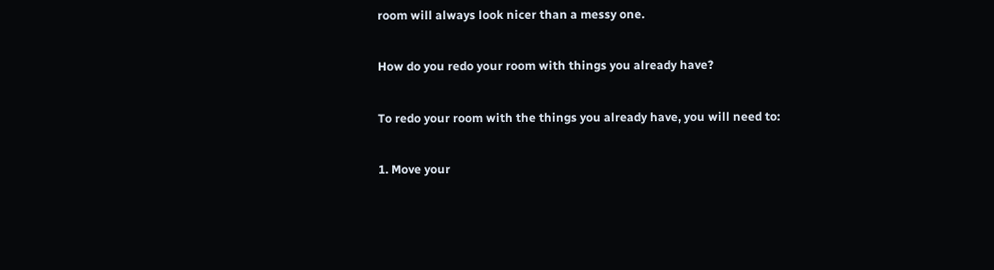room will always look nicer than a messy one.

How do you redo your room with things you already have?

To redo your room with the things you already have, you will need to:

1. Move your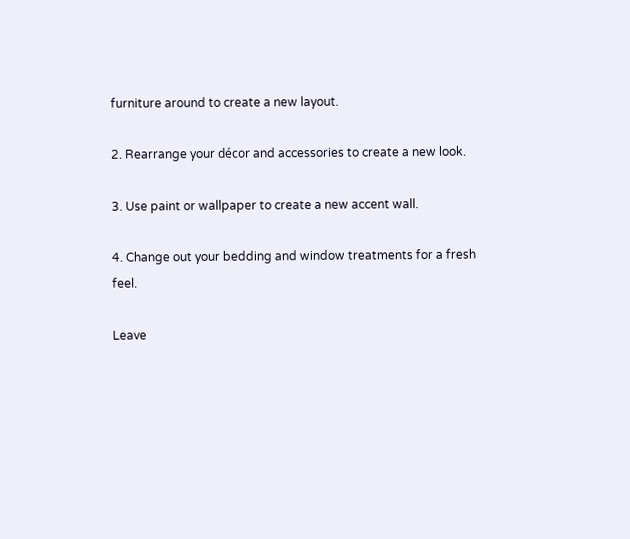furniture around to create a new layout.

2. Rearrange your décor and accessories to create a new look.

3. Use paint or wallpaper to create a new accent wall.

4. Change out your bedding and window treatments for a fresh feel.

Leave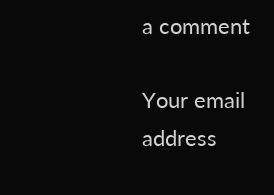a comment

Your email address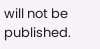will not be published.